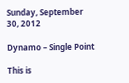Sunday, September 30, 2012

Dynamo – Single Point

This is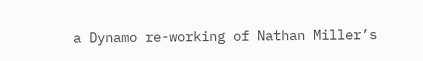a Dynamo re-working of Nathan Miller’s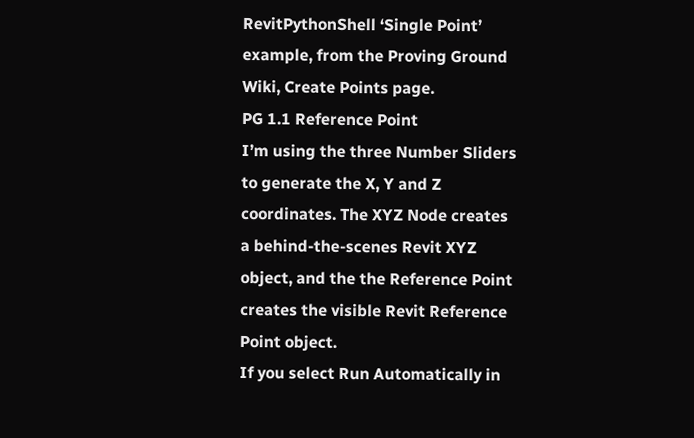RevitPythonShell ‘Single Point’ example, from the Proving Ground Wiki, Create Points page.
PG 1.1 Reference Point
I’m using the three Number Sliders to generate the X, Y and Z coordinates. The XYZ Node creates a behind-the-scenes Revit XYZ object, and the the Reference Point creates the visible Revit Reference Point object.
If you select Run Automatically in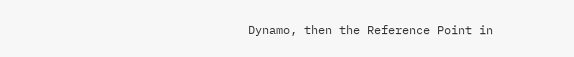Dynamo, then the Reference Point in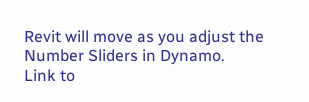Revit will move as you adjust the Number Sliders in Dynamo.
Link to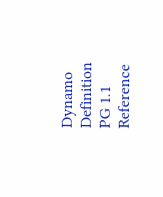Dynamo Definition PG 1.1 Reference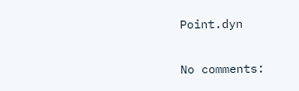Point.dyn

No comments: